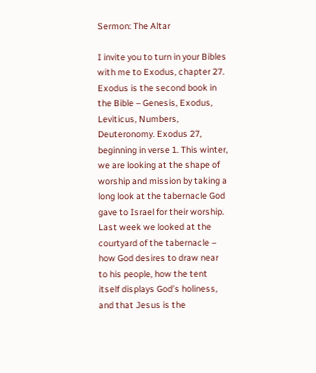Sermon: The Altar

I invite you to turn in your Bibles with me to Exodus, chapter 27. Exodus is the second book in the Bible – Genesis, Exodus, Leviticus, Numbers, Deuteronomy. Exodus 27, beginning in verse 1. This winter, we are looking at the shape of worship and mission by taking a long look at the tabernacle God gave to Israel for their worship. Last week we looked at the courtyard of the tabernacle – how God desires to draw near to his people, how the tent itself displays God’s holiness, and that Jesus is the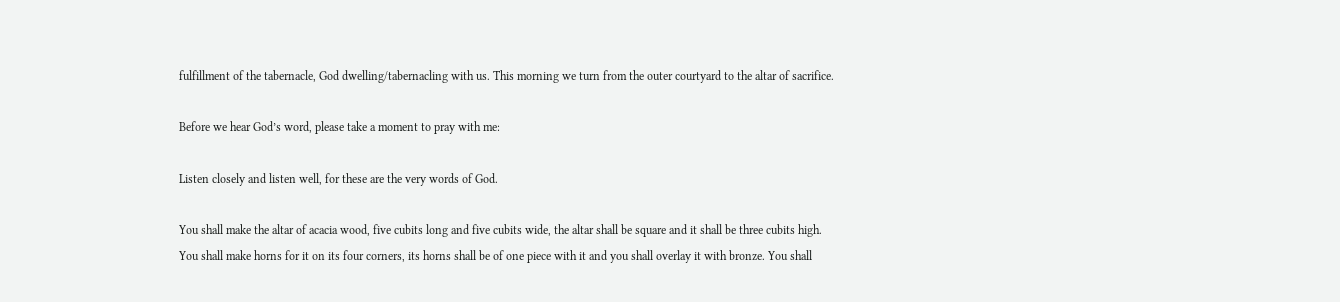fulfillment of the tabernacle, God dwelling/tabernacling with us. This morning we turn from the outer courtyard to the altar of sacrifice.

Before we hear God’s word, please take a moment to pray with me:

Listen closely and listen well, for these are the very words of God.

You shall make the altar of acacia wood, five cubits long and five cubits wide, the altar shall be square and it shall be three cubits high. You shall make horns for it on its four corners, its horns shall be of one piece with it and you shall overlay it with bronze. You shall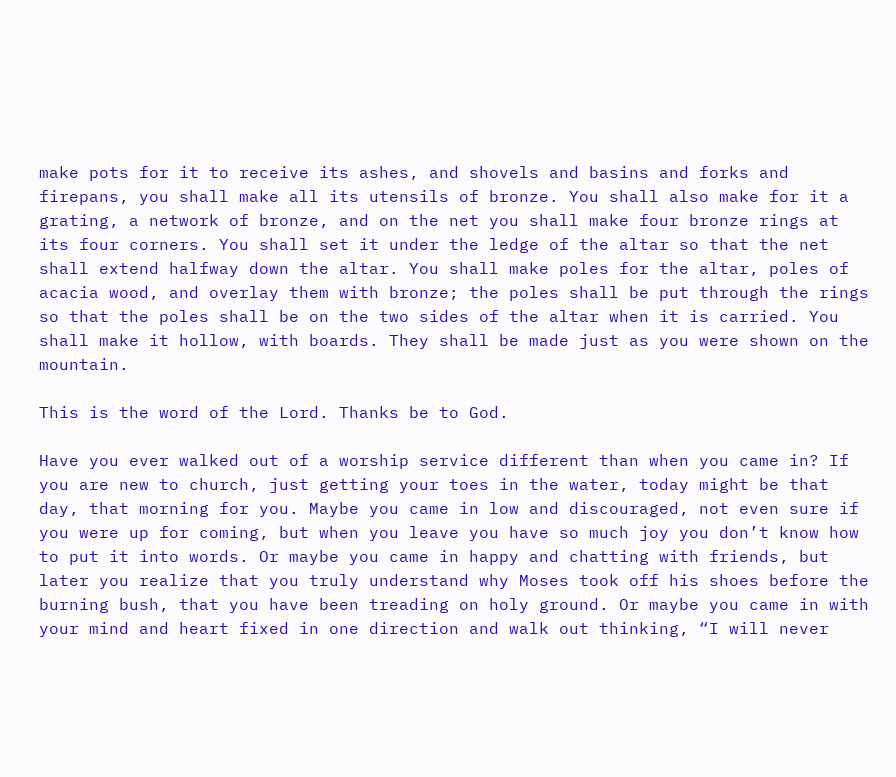make pots for it to receive its ashes, and shovels and basins and forks and firepans, you shall make all its utensils of bronze. You shall also make for it a grating, a network of bronze, and on the net you shall make four bronze rings at its four corners. You shall set it under the ledge of the altar so that the net shall extend halfway down the altar. You shall make poles for the altar, poles of acacia wood, and overlay them with bronze; the poles shall be put through the rings so that the poles shall be on the two sides of the altar when it is carried. You shall make it hollow, with boards. They shall be made just as you were shown on the mountain.

This is the word of the Lord. Thanks be to God.

Have you ever walked out of a worship service different than when you came in? If you are new to church, just getting your toes in the water, today might be that day, that morning for you. Maybe you came in low and discouraged, not even sure if you were up for coming, but when you leave you have so much joy you don’t know how to put it into words. Or maybe you came in happy and chatting with friends, but later you realize that you truly understand why Moses took off his shoes before the burning bush, that you have been treading on holy ground. Or maybe you came in with your mind and heart fixed in one direction and walk out thinking, “I will never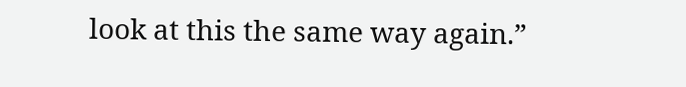look at this the same way again.”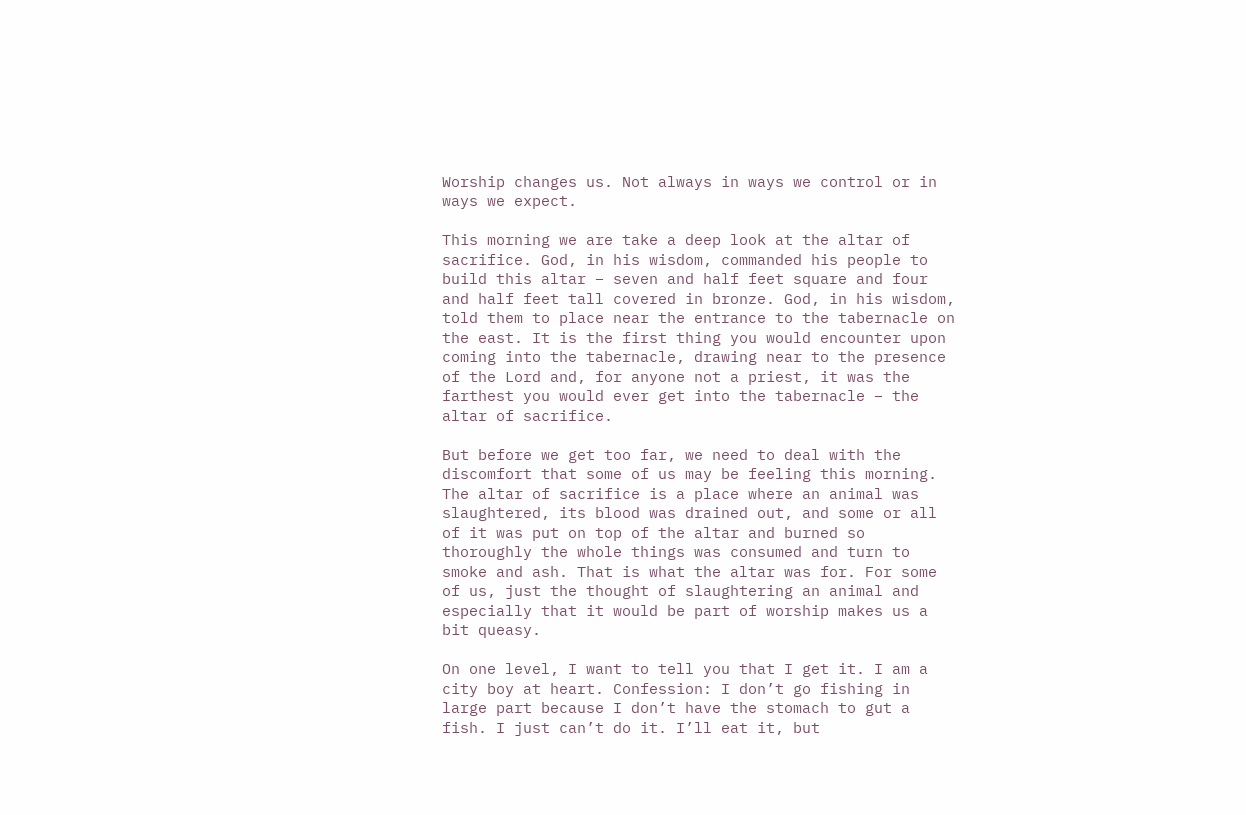Worship changes us. Not always in ways we control or in ways we expect.

This morning we are take a deep look at the altar of sacrifice. God, in his wisdom, commanded his people to build this altar – seven and half feet square and four and half feet tall covered in bronze. God, in his wisdom, told them to place near the entrance to the tabernacle on the east. It is the first thing you would encounter upon coming into the tabernacle, drawing near to the presence of the Lord and, for anyone not a priest, it was the farthest you would ever get into the tabernacle – the altar of sacrifice.

But before we get too far, we need to deal with the discomfort that some of us may be feeling this morning. The altar of sacrifice is a place where an animal was slaughtered, its blood was drained out, and some or all of it was put on top of the altar and burned so thoroughly the whole things was consumed and turn to smoke and ash. That is what the altar was for. For some of us, just the thought of slaughtering an animal and especially that it would be part of worship makes us a bit queasy.

On one level, I want to tell you that I get it. I am a city boy at heart. Confession: I don’t go fishing in large part because I don’t have the stomach to gut a fish. I just can’t do it. I’ll eat it, but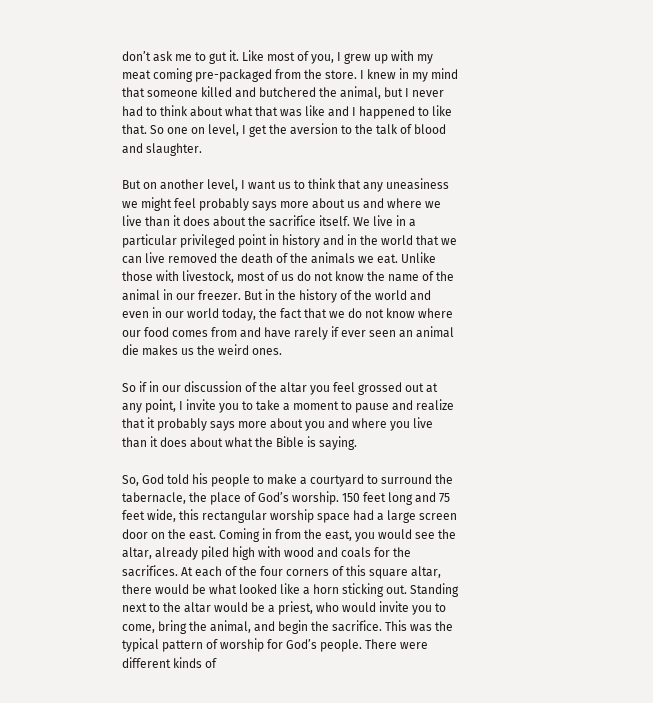don’t ask me to gut it. Like most of you, I grew up with my meat coming pre-packaged from the store. I knew in my mind that someone killed and butchered the animal, but I never had to think about what that was like and I happened to like that. So one on level, I get the aversion to the talk of blood and slaughter.

But on another level, I want us to think that any uneasiness we might feel probably says more about us and where we live than it does about the sacrifice itself. We live in a particular privileged point in history and in the world that we can live removed the death of the animals we eat. Unlike those with livestock, most of us do not know the name of the animal in our freezer. But in the history of the world and even in our world today, the fact that we do not know where our food comes from and have rarely if ever seen an animal die makes us the weird ones.

So if in our discussion of the altar you feel grossed out at any point, I invite you to take a moment to pause and realize that it probably says more about you and where you live than it does about what the Bible is saying.

So, God told his people to make a courtyard to surround the tabernacle, the place of God’s worship. 150 feet long and 75 feet wide, this rectangular worship space had a large screen door on the east. Coming in from the east, you would see the altar, already piled high with wood and coals for the sacrifices. At each of the four corners of this square altar, there would be what looked like a horn sticking out. Standing next to the altar would be a priest, who would invite you to come, bring the animal, and begin the sacrifice. This was the typical pattern of worship for God’s people. There were different kinds of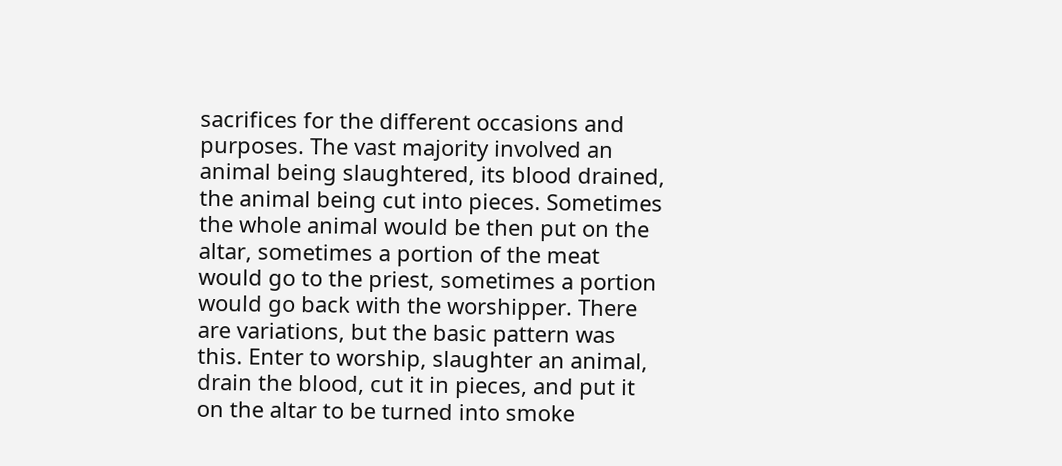sacrifices for the different occasions and purposes. The vast majority involved an animal being slaughtered, its blood drained, the animal being cut into pieces. Sometimes the whole animal would be then put on the altar, sometimes a portion of the meat would go to the priest, sometimes a portion would go back with the worshipper. There are variations, but the basic pattern was this. Enter to worship, slaughter an animal, drain the blood, cut it in pieces, and put it on the altar to be turned into smoke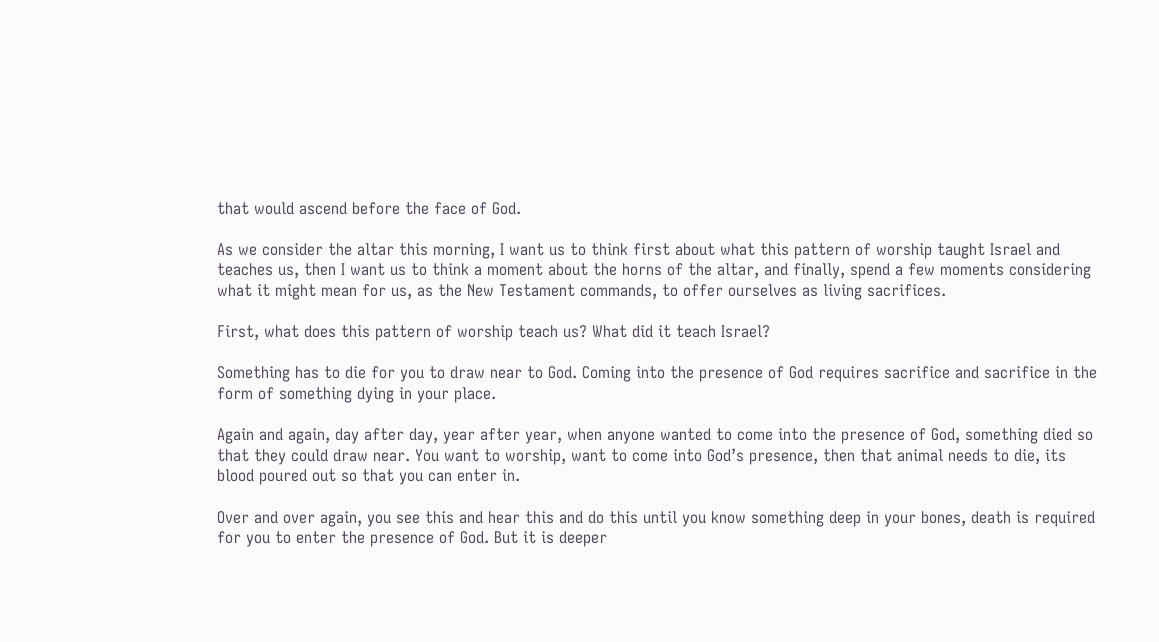that would ascend before the face of God.

As we consider the altar this morning, I want us to think first about what this pattern of worship taught Israel and teaches us, then I want us to think a moment about the horns of the altar, and finally, spend a few moments considering what it might mean for us, as the New Testament commands, to offer ourselves as living sacrifices.

First, what does this pattern of worship teach us? What did it teach Israel?

Something has to die for you to draw near to God. Coming into the presence of God requires sacrifice and sacrifice in the form of something dying in your place.

Again and again, day after day, year after year, when anyone wanted to come into the presence of God, something died so that they could draw near. You want to worship, want to come into God’s presence, then that animal needs to die, its blood poured out so that you can enter in.

Over and over again, you see this and hear this and do this until you know something deep in your bones, death is required for you to enter the presence of God. But it is deeper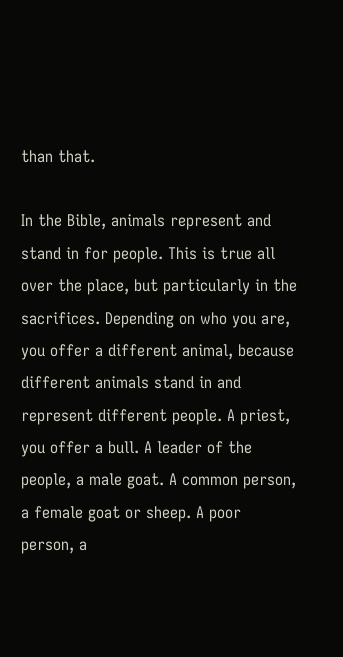than that.

In the Bible, animals represent and stand in for people. This is true all over the place, but particularly in the sacrifices. Depending on who you are, you offer a different animal, because different animals stand in and represent different people. A priest, you offer a bull. A leader of the people, a male goat. A common person, a female goat or sheep. A poor person, a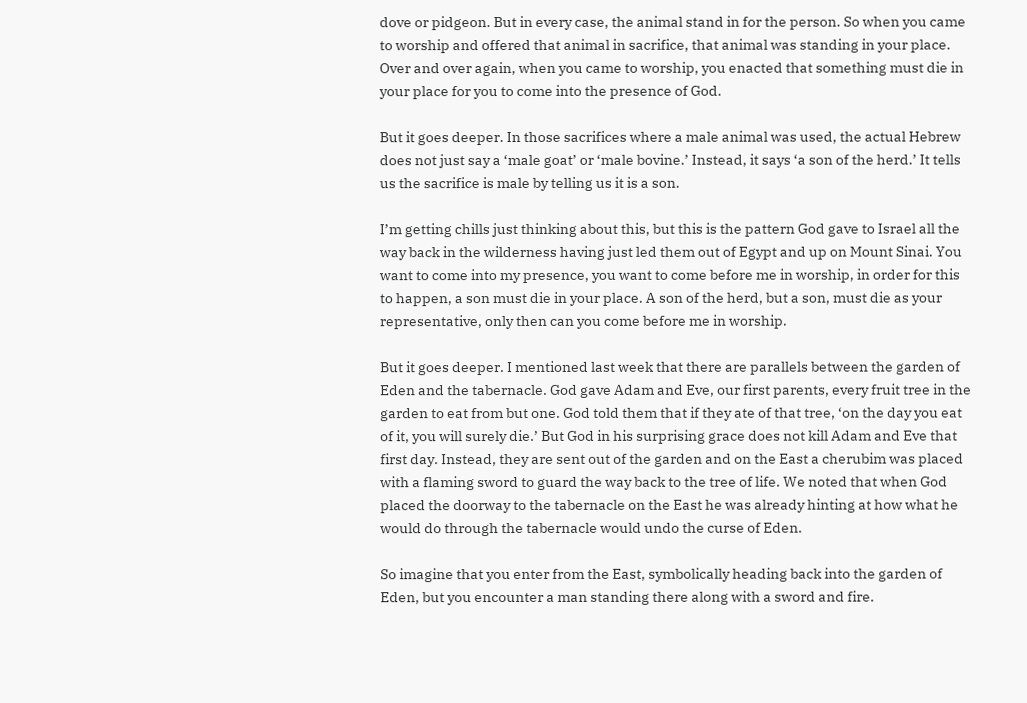dove or pidgeon. But in every case, the animal stand in for the person. So when you came to worship and offered that animal in sacrifice, that animal was standing in your place. Over and over again, when you came to worship, you enacted that something must die in your place for you to come into the presence of God.

But it goes deeper. In those sacrifices where a male animal was used, the actual Hebrew does not just say a ‘male goat’ or ‘male bovine.’ Instead, it says ‘a son of the herd.’ It tells us the sacrifice is male by telling us it is a son.

I’m getting chills just thinking about this, but this is the pattern God gave to Israel all the way back in the wilderness having just led them out of Egypt and up on Mount Sinai. You want to come into my presence, you want to come before me in worship, in order for this to happen, a son must die in your place. A son of the herd, but a son, must die as your representative, only then can you come before me in worship.

But it goes deeper. I mentioned last week that there are parallels between the garden of Eden and the tabernacle. God gave Adam and Eve, our first parents, every fruit tree in the garden to eat from but one. God told them that if they ate of that tree, ‘on the day you eat of it, you will surely die.’ But God in his surprising grace does not kill Adam and Eve that first day. Instead, they are sent out of the garden and on the East a cherubim was placed with a flaming sword to guard the way back to the tree of life. We noted that when God placed the doorway to the tabernacle on the East he was already hinting at how what he would do through the tabernacle would undo the curse of Eden.

So imagine that you enter from the East, symbolically heading back into the garden of Eden, but you encounter a man standing there along with a sword and fire.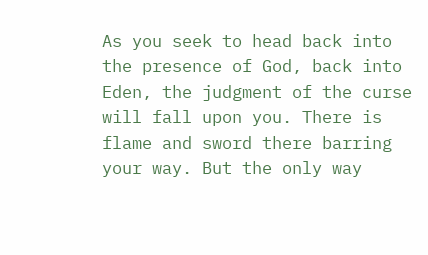As you seek to head back into the presence of God, back into Eden, the judgment of the curse will fall upon you. There is flame and sword there barring your way. But the only way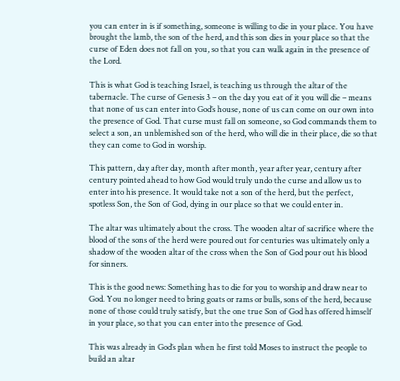you can enter in is if something, someone is willing to die in your place. You have brought the lamb, the son of the herd, and this son dies in your place so that the curse of Eden does not fall on you, so that you can walk again in the presence of the Lord.

This is what God is teaching Israel, is teaching us through the altar of the tabernacle. The curse of Genesis 3 – on the day you eat of it you will die – means that none of us can enter into God’s house, none of us can come on our own into the presence of God. That curse must fall on someone, so God commands them to select a son, an unblemished son of the herd, who will die in their place, die so that they can come to God in worship.

This pattern, day after day, month after month, year after year, century after century pointed ahead to how God would truly undo the curse and allow us to enter into his presence. It would take not a son of the herd, but the perfect, spotless Son, the Son of God, dying in our place so that we could enter in.

The altar was ultimately about the cross. The wooden altar of sacrifice where the blood of the sons of the herd were poured out for centuries was ultimately only a shadow of the wooden altar of the cross when the Son of God pour out his blood for sinners.

This is the good news: Something has to die for you to worship and draw near to God. You no longer need to bring goats or rams or bulls, sons of the herd, because none of those could truly satisfy, but the one true Son of God has offered himself in your place, so that you can enter into the presence of God.

This was already in God’s plan when he first told Moses to instruct the people to build an altar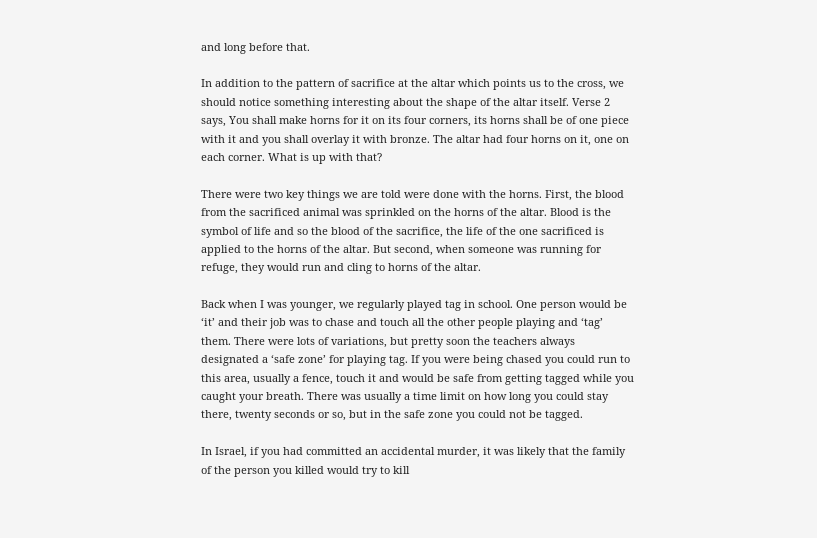and long before that.

In addition to the pattern of sacrifice at the altar which points us to the cross, we should notice something interesting about the shape of the altar itself. Verse 2 says, You shall make horns for it on its four corners, its horns shall be of one piece with it and you shall overlay it with bronze. The altar had four horns on it, one on each corner. What is up with that?

There were two key things we are told were done with the horns. First, the blood from the sacrificed animal was sprinkled on the horns of the altar. Blood is the symbol of life and so the blood of the sacrifice, the life of the one sacrificed is applied to the horns of the altar. But second, when someone was running for refuge, they would run and cling to horns of the altar.

Back when I was younger, we regularly played tag in school. One person would be ‘it’ and their job was to chase and touch all the other people playing and ‘tag’ them. There were lots of variations, but pretty soon the teachers always designated a ‘safe zone’ for playing tag. If you were being chased you could run to this area, usually a fence, touch it and would be safe from getting tagged while you caught your breath. There was usually a time limit on how long you could stay there, twenty seconds or so, but in the safe zone you could not be tagged.

In Israel, if you had committed an accidental murder, it was likely that the family of the person you killed would try to kill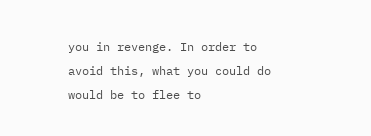you in revenge. In order to avoid this, what you could do would be to flee to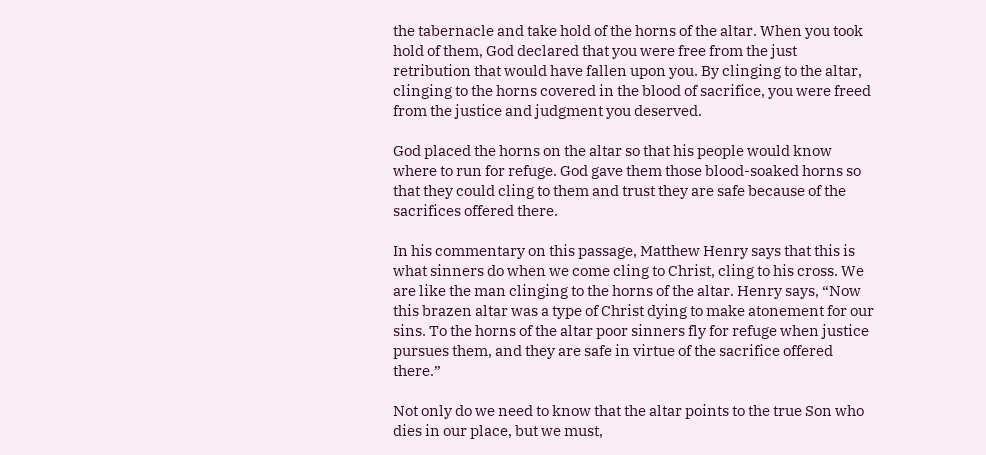the tabernacle and take hold of the horns of the altar. When you took hold of them, God declared that you were free from the just retribution that would have fallen upon you. By clinging to the altar, clinging to the horns covered in the blood of sacrifice, you were freed from the justice and judgment you deserved.

God placed the horns on the altar so that his people would know where to run for refuge. God gave them those blood-soaked horns so that they could cling to them and trust they are safe because of the sacrifices offered there.

In his commentary on this passage, Matthew Henry says that this is what sinners do when we come cling to Christ, cling to his cross. We are like the man clinging to the horns of the altar. Henry says, “Now this brazen altar was a type of Christ dying to make atonement for our sins. To the horns of the altar poor sinners fly for refuge when justice pursues them, and they are safe in virtue of the sacrifice offered there.”

Not only do we need to know that the altar points to the true Son who dies in our place, but we must,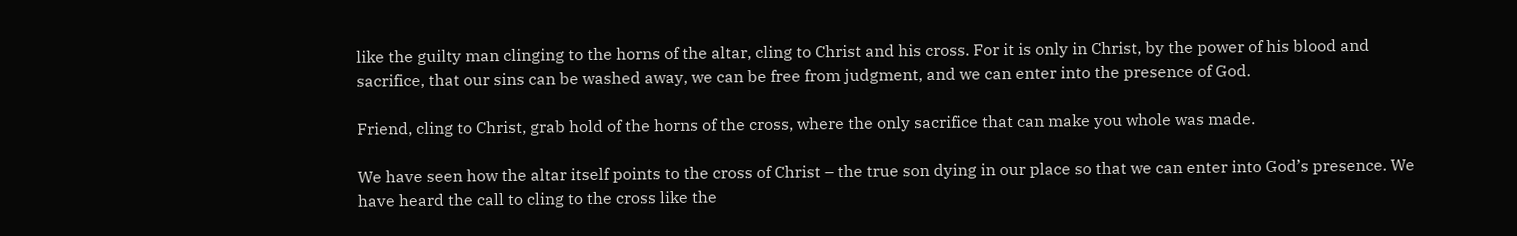like the guilty man clinging to the horns of the altar, cling to Christ and his cross. For it is only in Christ, by the power of his blood and sacrifice, that our sins can be washed away, we can be free from judgment, and we can enter into the presence of God.

Friend, cling to Christ, grab hold of the horns of the cross, where the only sacrifice that can make you whole was made.

We have seen how the altar itself points to the cross of Christ – the true son dying in our place so that we can enter into God’s presence. We have heard the call to cling to the cross like the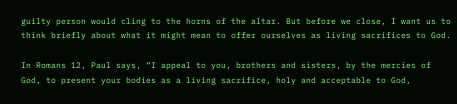guilty person would cling to the horns of the altar. But before we close, I want us to think briefly about what it might mean to offer ourselves as living sacrifices to God.

In Romans 12, Paul says, “I appeal to you, brothers and sisters, by the mercies of God, to present your bodies as a living sacrifice, holy and acceptable to God,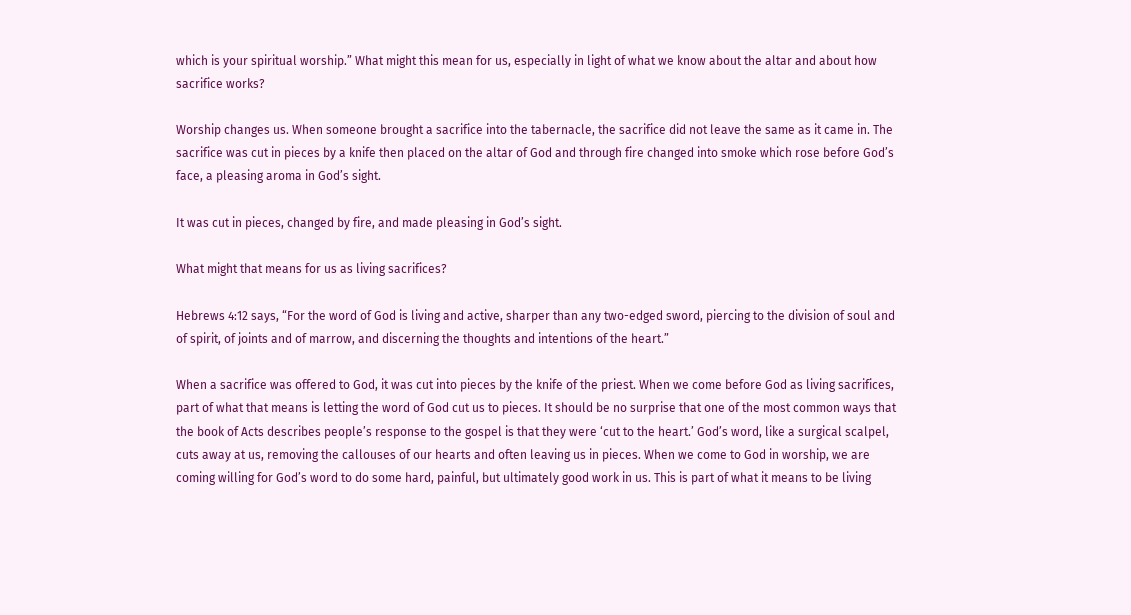which is your spiritual worship.” What might this mean for us, especially in light of what we know about the altar and about how sacrifice works?

Worship changes us. When someone brought a sacrifice into the tabernacle, the sacrifice did not leave the same as it came in. The sacrifice was cut in pieces by a knife then placed on the altar of God and through fire changed into smoke which rose before God’s face, a pleasing aroma in God’s sight.

It was cut in pieces, changed by fire, and made pleasing in God’s sight.

What might that means for us as living sacrifices?

Hebrews 4:12 says, “For the word of God is living and active, sharper than any two-edged sword, piercing to the division of soul and of spirit, of joints and of marrow, and discerning the thoughts and intentions of the heart.”

When a sacrifice was offered to God, it was cut into pieces by the knife of the priest. When we come before God as living sacrifices, part of what that means is letting the word of God cut us to pieces. It should be no surprise that one of the most common ways that the book of Acts describes people’s response to the gospel is that they were ‘cut to the heart.’ God’s word, like a surgical scalpel, cuts away at us, removing the callouses of our hearts and often leaving us in pieces. When we come to God in worship, we are coming willing for God’s word to do some hard, painful, but ultimately good work in us. This is part of what it means to be living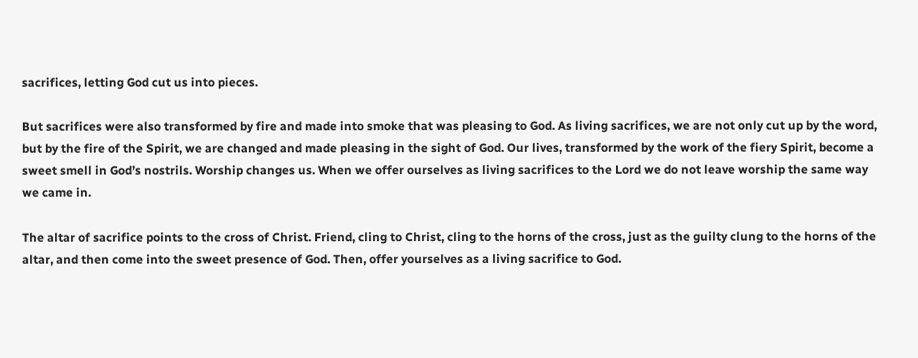sacrifices, letting God cut us into pieces.

But sacrifices were also transformed by fire and made into smoke that was pleasing to God. As living sacrifices, we are not only cut up by the word, but by the fire of the Spirit, we are changed and made pleasing in the sight of God. Our lives, transformed by the work of the fiery Spirit, become a sweet smell in God’s nostrils. Worship changes us. When we offer ourselves as living sacrifices to the Lord we do not leave worship the same way we came in.

The altar of sacrifice points to the cross of Christ. Friend, cling to Christ, cling to the horns of the cross, just as the guilty clung to the horns of the altar, and then come into the sweet presence of God. Then, offer yourselves as a living sacrifice to God.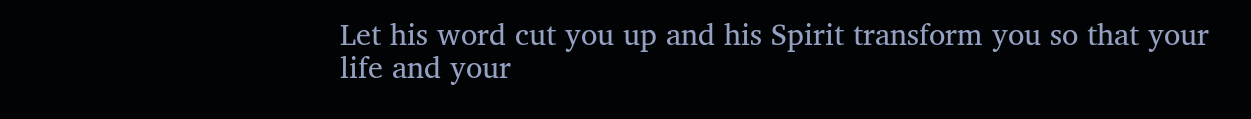Let his word cut you up and his Spirit transform you so that your life and your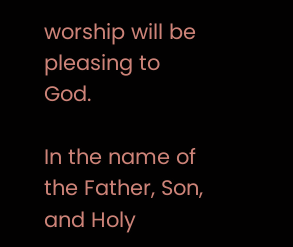worship will be pleasing to God.

In the name of the Father, Son, and Holy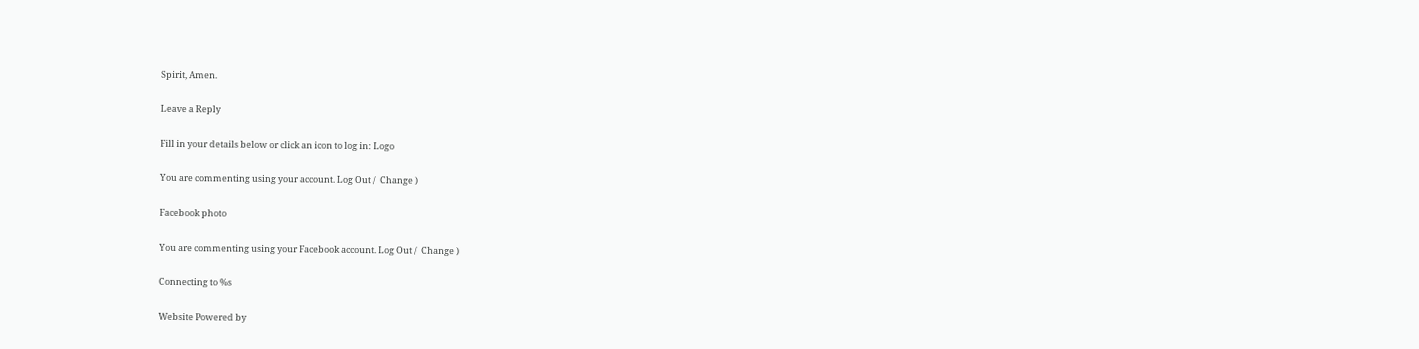Spirit, Amen.

Leave a Reply

Fill in your details below or click an icon to log in: Logo

You are commenting using your account. Log Out /  Change )

Facebook photo

You are commenting using your Facebook account. Log Out /  Change )

Connecting to %s

Website Powered by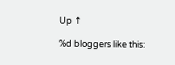Up ↑

%d bloggers like this: